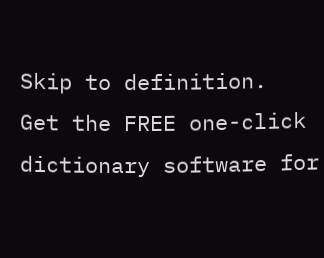Skip to definition.
Get the FREE one-click dictionary software for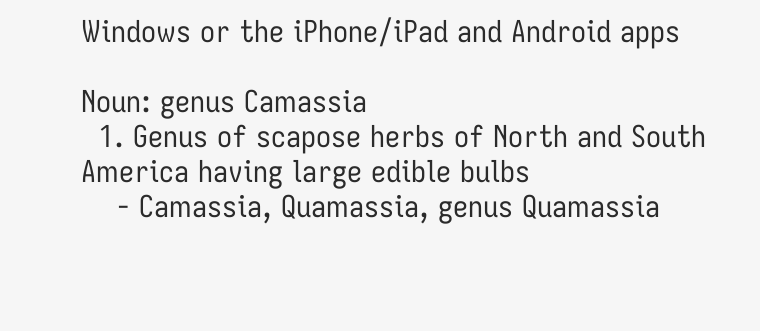Windows or the iPhone/iPad and Android apps

Noun: genus Camassia
  1. Genus of scapose herbs of North and South America having large edible bulbs
    - Camassia, Quamassia, genus Quamassia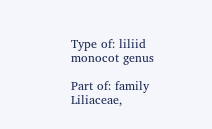Type of: liliid monocot genus

Part of: family Liliaceae,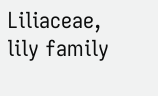Liliaceae, lily family